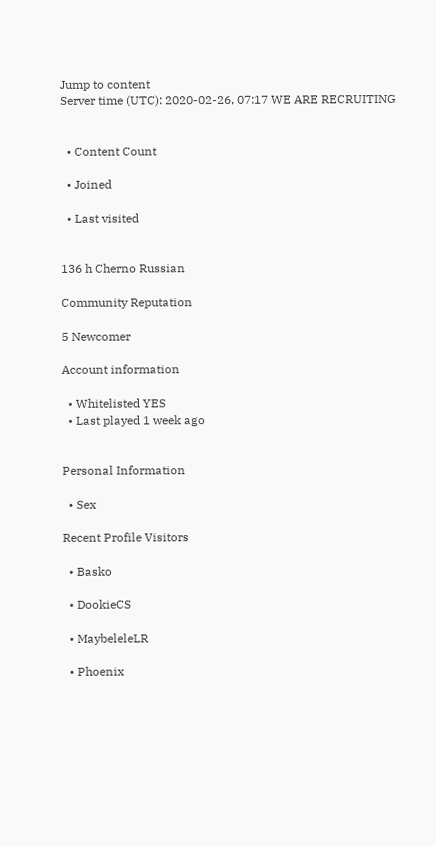Jump to content
Server time (UTC): 2020-02-26, 07:17 WE ARE RECRUITING


  • Content Count

  • Joined

  • Last visited


136 h Cherno Russian

Community Reputation

5 Newcomer

Account information

  • Whitelisted YES
  • Last played 1 week ago


Personal Information

  • Sex

Recent Profile Visitors

  • Basko

  • DookieCS

  • MaybeleleLR

  • Phoenix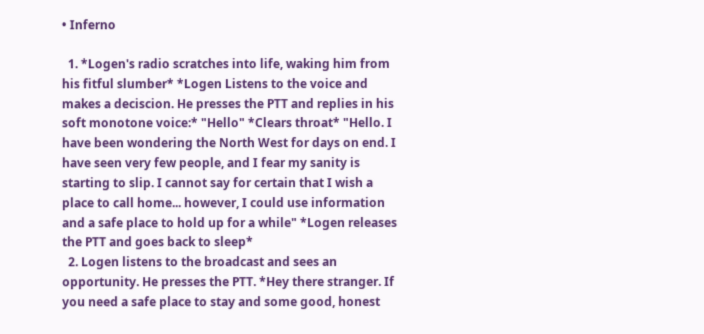• Inferno

  1. *Logen's radio scratches into life, waking him from his fitful slumber* *Logen Listens to the voice and makes a deciscion. He presses the PTT and replies in his soft monotone voice:* "Hello" *Clears throat* "Hello. I have been wondering the North West for days on end. I have seen very few people, and I fear my sanity is starting to slip. I cannot say for certain that I wish a place to call home... however, I could use information and a safe place to hold up for a while" *Logen releases the PTT and goes back to sleep*
  2. Logen listens to the broadcast and sees an opportunity. He presses the PTT. *Hey there stranger. If you need a safe place to stay and some good, honest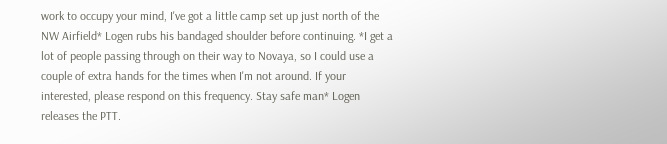work to occupy your mind, I've got a little camp set up just north of the NW Airfield* Logen rubs his bandaged shoulder before continuing. *I get a lot of people passing through on their way to Novaya, so I could use a couple of extra hands for the times when I'm not around. If your interested, please respond on this frequency. Stay safe man* Logen releases the PTT.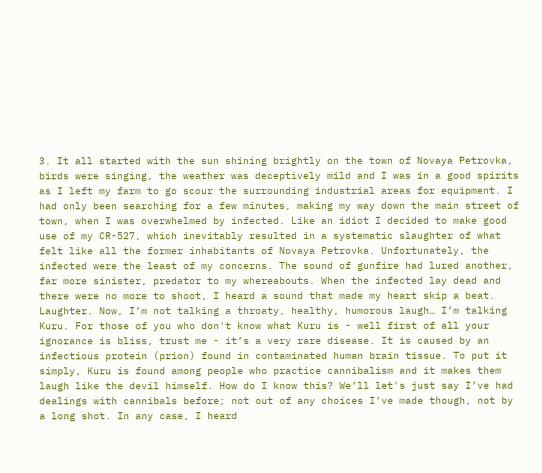3. It all started with the sun shining brightly on the town of Novaya Petrovka, birds were singing, the weather was deceptively mild and I was in a good spirits as I left my farm to go scour the surrounding industrial areas for equipment. I had only been searching for a few minutes, making my way down the main street of town, when I was overwhelmed by infected. Like an idiot I decided to make good use of my CR-527, which inevitably resulted in a systematic slaughter of what felt like all the former inhabitants of Novaya Petrovka. Unfortunately, the infected were the least of my concerns. The sound of gunfire had lured another, far more sinister, predator to my whereabouts. When the infected lay dead and there were no more to shoot, I heard a sound that made my heart skip a beat. Laughter. Now, I’m not talking a throaty, healthy, humorous laugh… I’m talking Kuru. For those of you who don't know what Kuru is - well first of all your ignorance is bliss, trust me - it’s a very rare disease. It is caused by an infectious protein (prion) found in contaminated human brain tissue. To put it simply, Kuru is found among people who practice cannibalism and it makes them laugh like the devil himself. How do I know this? We’ll let's just say I’ve had dealings with cannibals before; not out of any choices I’ve made though, not by a long shot. In any case, I heard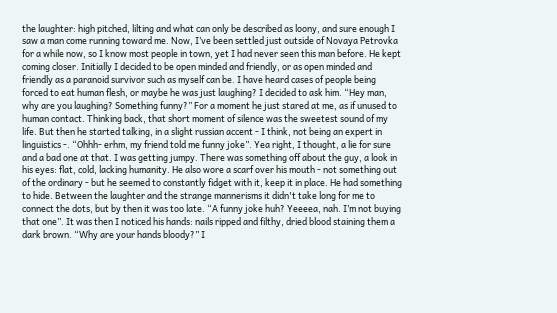the laughter: high pitched, lilting and what can only be described as loony, and sure enough I saw a man come running toward me. Now, I’ve been settled just outside of Novaya Petrovka for a while now, so I know most people in town, yet I had never seen this man before. He kept coming closer. Initially I decided to be open minded and friendly, or as open minded and friendly as a paranoid survivor such as myself can be. I have heard cases of people being forced to eat human flesh, or maybe he was just laughing? I decided to ask him. “Hey man, why are you laughing? Something funny?” For a moment he just stared at me, as if unused to human contact. Thinking back, that short moment of silence was the sweetest sound of my life. But then he started talking, in a slight russian accent - I think, not being an expert in linguistics -. “Ohhh- erhm, my friend told me funny joke”. Yea right, I thought, a lie for sure and a bad one at that. I was getting jumpy. There was something off about the guy, a look in his eyes: flat, cold, lacking humanity. He also wore a scarf over his mouth - not something out of the ordinary - but he seemed to constantly fidget with it, keep it in place. He had something to hide. Between the laughter and the strange mannerisms it didn't take long for me to connect the dots, but by then it was too late. “A funny joke huh? Yeeeea, nah. I’m not buying that one”. It was then I noticed his hands: nails ripped and filthy, dried blood staining them a dark brown. “Why are your hands bloody?” I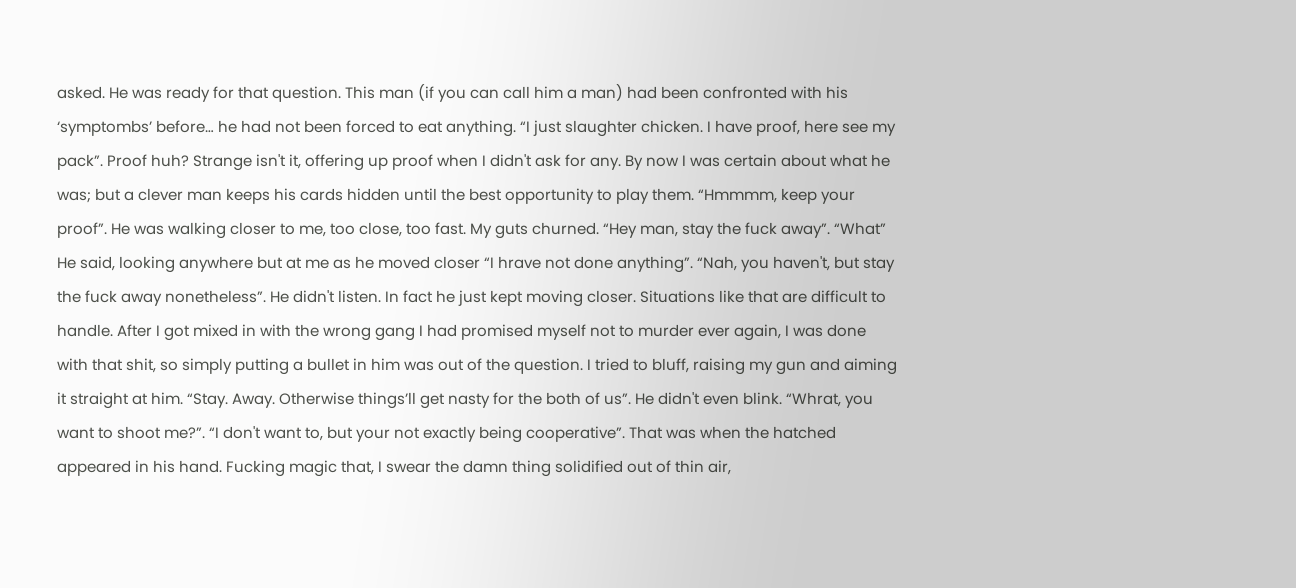asked. He was ready for that question. This man (if you can call him a man) had been confronted with his ‘symptombs’ before… he had not been forced to eat anything. “I just slaughter chicken. I have proof, here see my pack”. Proof huh? Strange isn't it, offering up proof when I didn't ask for any. By now I was certain about what he was; but a clever man keeps his cards hidden until the best opportunity to play them. “Hmmmm, keep your proof”. He was walking closer to me, too close, too fast. My guts churned. “Hey man, stay the fuck away”. “What” He said, looking anywhere but at me as he moved closer “I hrave not done anything”. “Nah, you haven't, but stay the fuck away nonetheless”. He didn't listen. In fact he just kept moving closer. Situations like that are difficult to handle. After I got mixed in with the wrong gang I had promised myself not to murder ever again, I was done with that shit, so simply putting a bullet in him was out of the question. I tried to bluff, raising my gun and aiming it straight at him. “Stay. Away. Otherwise things’ll get nasty for the both of us”. He didn't even blink. “Whrat, you want to shoot me?”. “I don't want to, but your not exactly being cooperative”. That was when the hatched appeared in his hand. Fucking magic that, I swear the damn thing solidified out of thin air,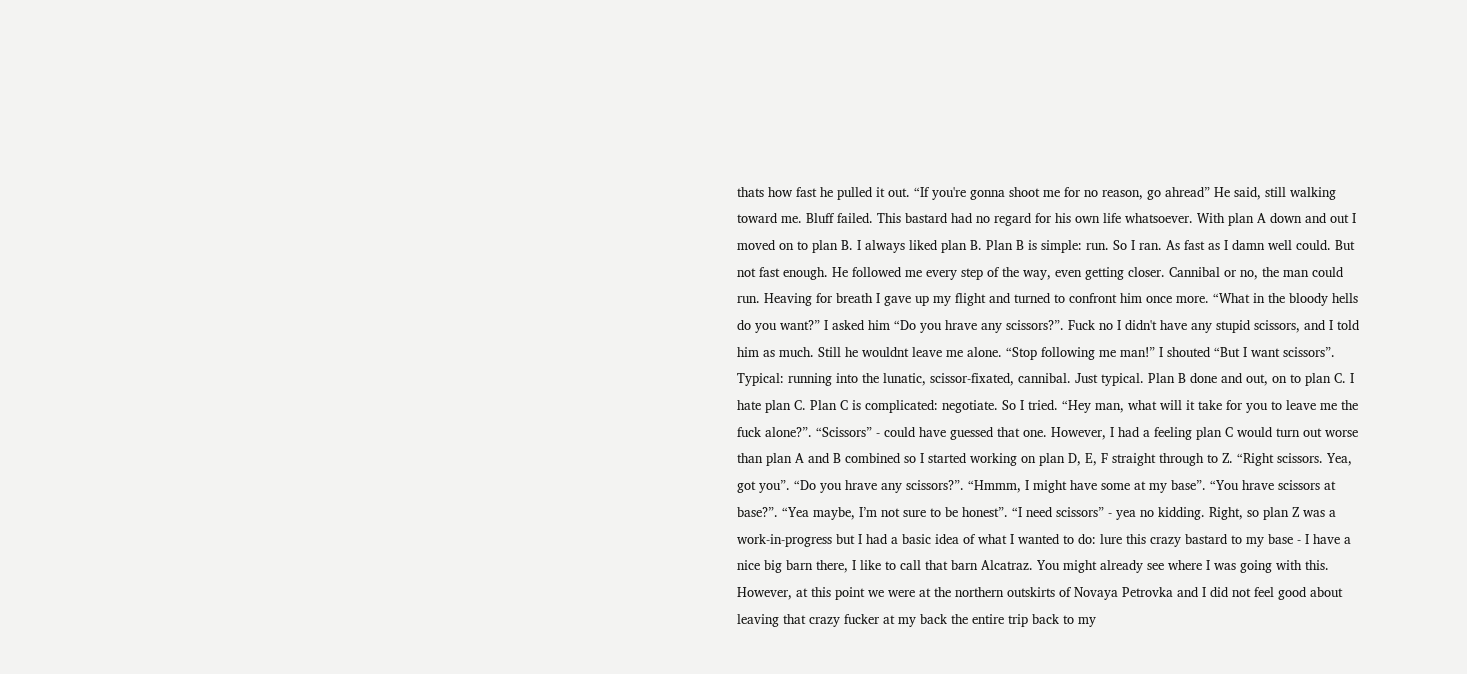thats how fast he pulled it out. “If you're gonna shoot me for no reason, go ahread” He said, still walking toward me. Bluff failed. This bastard had no regard for his own life whatsoever. With plan A down and out I moved on to plan B. I always liked plan B. Plan B is simple: run. So I ran. As fast as I damn well could. But not fast enough. He followed me every step of the way, even getting closer. Cannibal or no, the man could run. Heaving for breath I gave up my flight and turned to confront him once more. “What in the bloody hells do you want?” I asked him “Do you hrave any scissors?”. Fuck no I didn't have any stupid scissors, and I told him as much. Still he wouldnt leave me alone. “Stop following me man!” I shouted “But I want scissors”. Typical: running into the lunatic, scissor-fixated, cannibal. Just typical. Plan B done and out, on to plan C. I hate plan C. Plan C is complicated: negotiate. So I tried. “Hey man, what will it take for you to leave me the fuck alone?”. “Scissors” - could have guessed that one. However, I had a feeling plan C would turn out worse than plan A and B combined so I started working on plan D, E, F straight through to Z. “Right scissors. Yea, got you”. “Do you hrave any scissors?”. “Hmmm, I might have some at my base”. “You hrave scissors at base?”. “Yea maybe, I’m not sure to be honest”. “I need scissors” - yea no kidding. Right, so plan Z was a work-in-progress but I had a basic idea of what I wanted to do: lure this crazy bastard to my base - I have a nice big barn there, I like to call that barn Alcatraz. You might already see where I was going with this. However, at this point we were at the northern outskirts of Novaya Petrovka and I did not feel good about leaving that crazy fucker at my back the entire trip back to my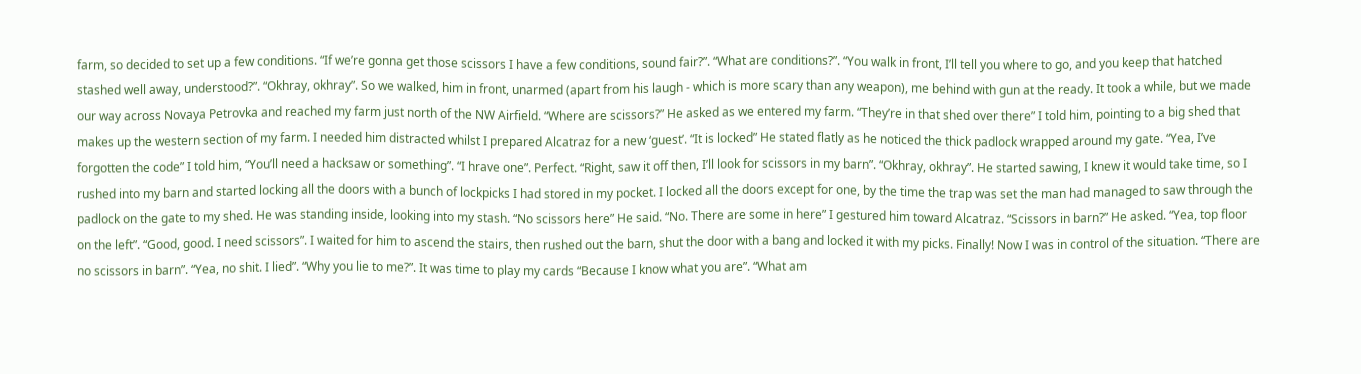farm, so decided to set up a few conditions. “If we’re gonna get those scissors I have a few conditions, sound fair?”. “What are conditions?”. “You walk in front, I’ll tell you where to go, and you keep that hatched stashed well away, understood?”. “Okhray, okhray”. So we walked, him in front, unarmed (apart from his laugh - which is more scary than any weapon), me behind with gun at the ready. It took a while, but we made our way across Novaya Petrovka and reached my farm just north of the NW Airfield. “Where are scissors?” He asked as we entered my farm. “They’re in that shed over there” I told him, pointing to a big shed that makes up the western section of my farm. I needed him distracted whilst I prepared Alcatraz for a new ‘guest’. “It is locked” He stated flatly as he noticed the thick padlock wrapped around my gate. “Yea, I’ve forgotten the code” I told him, “You’ll need a hacksaw or something”. “I hrave one”. Perfect. “Right, saw it off then, I’ll look for scissors in my barn”. “Okhray, okhray”. He started sawing, I knew it would take time, so I rushed into my barn and started locking all the doors with a bunch of lockpicks I had stored in my pocket. I locked all the doors except for one, by the time the trap was set the man had managed to saw through the padlock on the gate to my shed. He was standing inside, looking into my stash. “No scissors here” He said. “No. There are some in here” I gestured him toward Alcatraz. “Scissors in barn?” He asked. “Yea, top floor on the left”. “Good, good. I need scissors”. I waited for him to ascend the stairs, then rushed out the barn, shut the door with a bang and locked it with my picks. Finally! Now I was in control of the situation. “There are no scissors in barn”. “Yea, no shit. I lied”. “Why you lie to me?”. It was time to play my cards “Because I know what you are”. “What am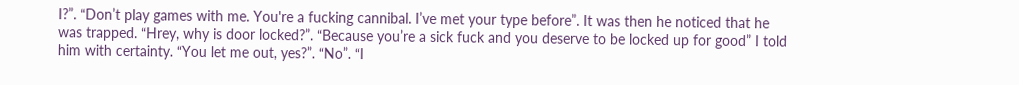I?”. “Don’t play games with me. You're a fucking cannibal. I’ve met your type before”. It was then he noticed that he was trapped. “Hrey, why is door locked?”. “Because you’re a sick fuck and you deserve to be locked up for good” I told him with certainty. “You let me out, yes?”. “No”. “I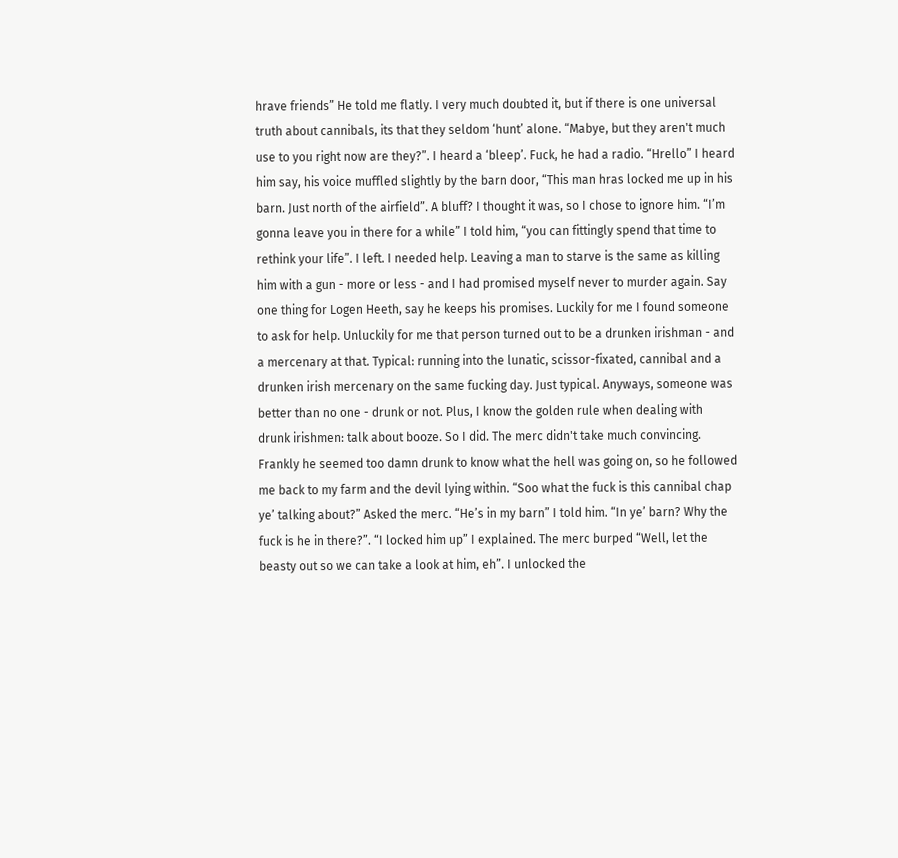hrave friends” He told me flatly. I very much doubted it, but if there is one universal truth about cannibals, its that they seldom ‘hunt’ alone. “Mabye, but they aren't much use to you right now are they?”. I heard a ‘bleep’. Fuck, he had a radio. “Hrello” I heard him say, his voice muffled slightly by the barn door, “This man hras locked me up in his barn. Just north of the airfield”. A bluff? I thought it was, so I chose to ignore him. “I’m gonna leave you in there for a while” I told him, “you can fittingly spend that time to rethink your life”. I left. I needed help. Leaving a man to starve is the same as killing him with a gun - more or less - and I had promised myself never to murder again. Say one thing for Logen Heeth, say he keeps his promises. Luckily for me I found someone to ask for help. Unluckily for me that person turned out to be a drunken irishman - and a mercenary at that. Typical: running into the lunatic, scissor-fixated, cannibal and a drunken irish mercenary on the same fucking day. Just typical. Anyways, someone was better than no one - drunk or not. Plus, I know the golden rule when dealing with drunk irishmen: talk about booze. So I did. The merc didn't take much convincing. Frankly he seemed too damn drunk to know what the hell was going on, so he followed me back to my farm and the devil lying within. “Soo what the fuck is this cannibal chap ye’ talking about?” Asked the merc. “He’s in my barn” I told him. “In ye’ barn? Why the fuck is he in there?”. “I locked him up” I explained. The merc burped “Well, let the beasty out so we can take a look at him, eh”. I unlocked the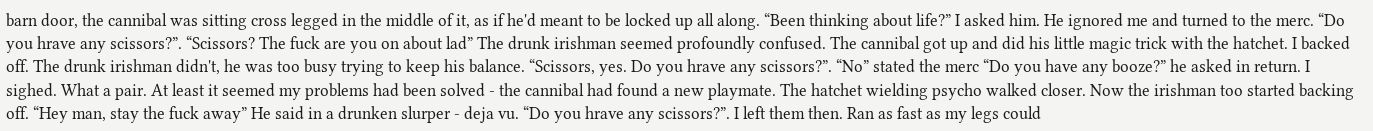barn door, the cannibal was sitting cross legged in the middle of it, as if he'd meant to be locked up all along. “Been thinking about life?” I asked him. He ignored me and turned to the merc. “Do you hrave any scissors?”. “Scissors? The fuck are you on about lad” The drunk irishman seemed profoundly confused. The cannibal got up and did his little magic trick with the hatchet. I backed off. The drunk irishman didn't, he was too busy trying to keep his balance. “Scissors, yes. Do you hrave any scissors?”. “No” stated the merc “Do you have any booze?” he asked in return. I sighed. What a pair. At least it seemed my problems had been solved - the cannibal had found a new playmate. The hatchet wielding psycho walked closer. Now the irishman too started backing off. “Hey man, stay the fuck away” He said in a drunken slurper - deja vu. “Do you hrave any scissors?”. I left them then. Ran as fast as my legs could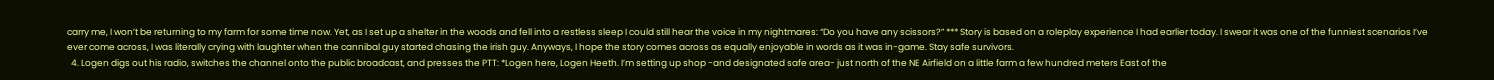carry me, I won’t be returning to my farm for some time now. Yet, as I set up a shelter in the woods and fell into a restless sleep I could still hear the voice in my nightmares: “Do you have any scissors?” *** Story is based on a roleplay experience I had earlier today. I swear it was one of the funniest scenarios I’ve ever come across, I was literally crying with laughter when the cannibal guy started chasing the irish guy. Anyways, I hope the story comes across as equally enjoyable in words as it was in-game. Stay safe survivors.
  4. Logen digs out his radio, switches the channel onto the public broadcast, and presses the PTT: *Logen here, Logen Heeth. I’m setting up shop -and designated safe area- just north of the NE Airfield on a little farm a few hundred meters East of the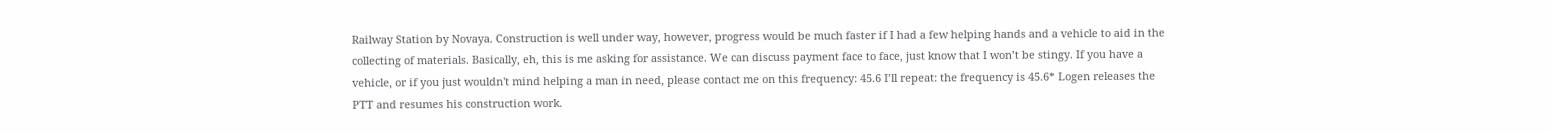Railway Station by Novaya. Construction is well under way, however, progress would be much faster if I had a few helping hands and a vehicle to aid in the collecting of materials. Basically, eh, this is me asking for assistance. We can discuss payment face to face, just know that I won’t be stingy. If you have a vehicle, or if you just wouldn't mind helping a man in need, please contact me on this frequency: 45.6 I’ll repeat: the frequency is 45.6* Logen releases the PTT and resumes his construction work.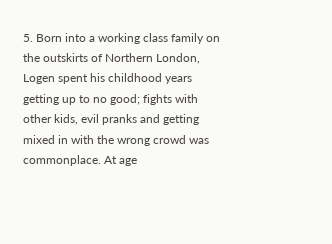5. Born into a working class family on the outskirts of Northern London, Logen spent his childhood years getting up to no good; fights with other kids, evil pranks and getting mixed in with the wrong crowd was commonplace. At age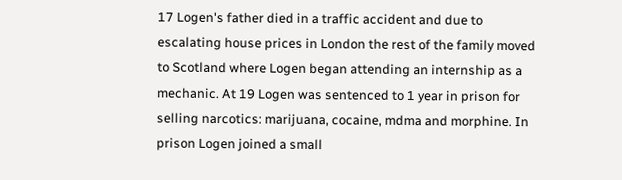17 Logen's father died in a traffic accident and due to escalating house prices in London the rest of the family moved to Scotland where Logen began attending an internship as a mechanic. At 19 Logen was sentenced to 1 year in prison for selling narcotics: marijuana, cocaine, mdma and morphine. In prison Logen joined a small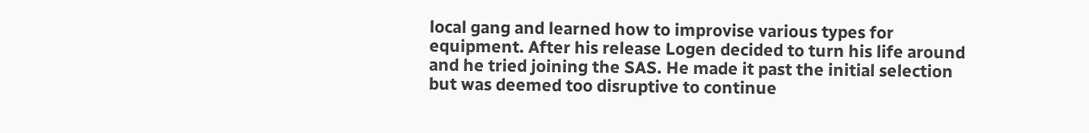local gang and learned how to improvise various types for equipment. After his release Logen decided to turn his life around and he tried joining the SAS. He made it past the initial selection but was deemed too disruptive to continue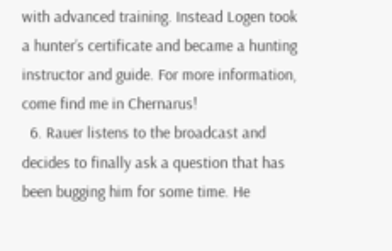with advanced training. Instead Logen took a hunter’s certificate and became a hunting instructor and guide. For more information, come find me in Chernarus!
  6. Rauer listens to the broadcast and decides to finally ask a question that has been bugging him for some time. He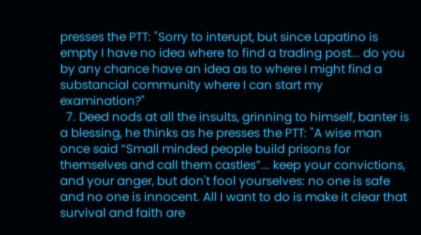presses the PTT: "Sorry to interupt, but since Lapatino is empty I have no idea where to find a trading post... do you by any chance have an idea as to where I might find a substancial community where I can start my examination?"
  7. Deed nods at all the insults, grinning to himself, banter is a blessing, he thinks as he presses the PTT: "A wise man once said “Small minded people build prisons for themselves and call them castles”... keep your convictions, and your anger, but don't fool yourselves: no one is safe and no one is innocent. All I want to do is make it clear that survival and faith are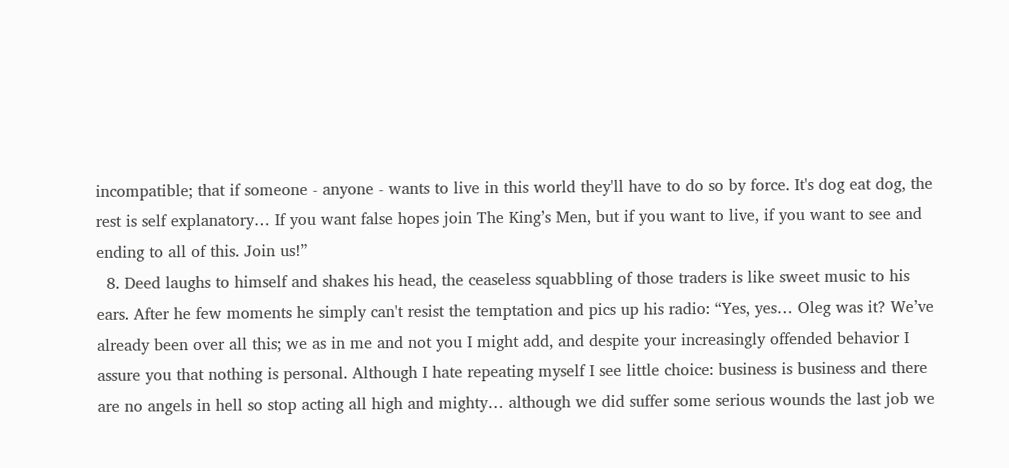incompatible; that if someone - anyone - wants to live in this world they'll have to do so by force. It's dog eat dog, the rest is self explanatory… If you want false hopes join The King’s Men, but if you want to live, if you want to see and ending to all of this. Join us!”
  8. Deed laughs to himself and shakes his head, the ceaseless squabbling of those traders is like sweet music to his ears. After he few moments he simply can't resist the temptation and pics up his radio: “Yes, yes… Oleg was it? We’ve already been over all this; we as in me and not you I might add, and despite your increasingly offended behavior I assure you that nothing is personal. Although I hate repeating myself I see little choice: business is business and there are no angels in hell so stop acting all high and mighty… although we did suffer some serious wounds the last job we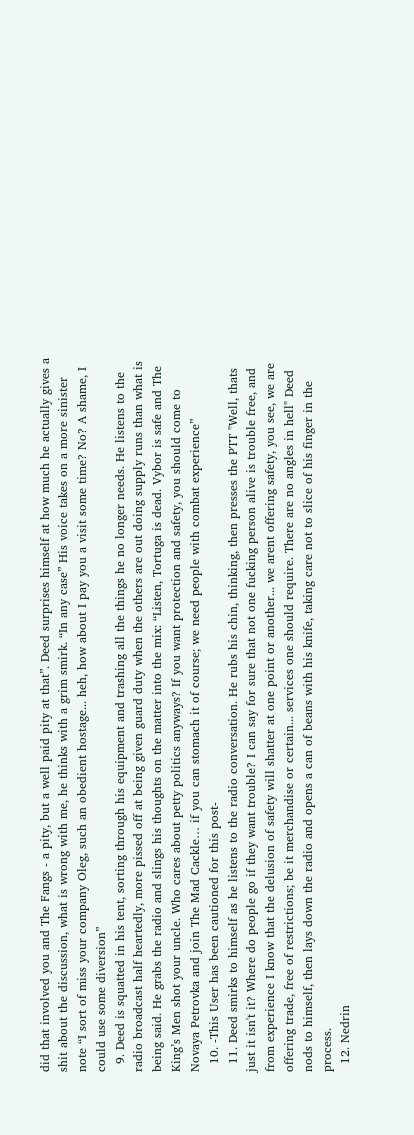did that involved you and The Fangs - a pity, but a well paid pity at that”. Deed surprises himself at how much he actually gives a shit about the discussion, what is wrong with me, he thinks with a grim smirk. “In any case” His voice takes on a more sinister note “I sort of miss your company Oleg, such an obedient hostage... heh, how about I pay you a visit some time? No? A shame, I could use some diversion”
  9. Deed is squatted in his tent, sorting through his equipment and trashing all the things he no longer needs. He listens to the radio broadcast half heartedly, more pissed off at being given guard duty when the others are out doing supply runs than what is being said. He grabs the radio and slings his thoughts on the matter into the mix: “Listen, Tortuga is dead. Vybor is safe and The King’s Men shot your uncle. Who cares about petty politics anyways? If you want protection and safety, you should come to Novaya Petrovka and join The Mad Cackle… if you can stomach it of course; we need people with combat experience”
  10. -This User has been cautioned for this post-
  11. Deed smirks to himself as he listens to the radio conversation. He rubs his chin, thinking, then presses the PTT "Well, thats just it isn't it? Where do people go if they want trouble? I can say for sure that not one fucking person alive is trouble free, and from experience I know that the delusion of safety will shatter at one point or another... we arent offering safety, you see, we are offering trade, free of restrictions; be it merchandise or certain... services one should require. There are no angles in hell" Deed nods to himself, then lays down the radio and opens a can of beans with his knife, taking care not to slice of his finger in the process.
  12. Nedrin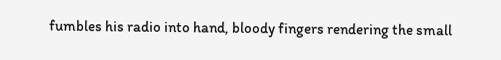fumbles his radio into hand, bloody fingers rendering the small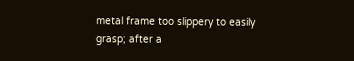metal frame too slippery to easily grasp; after a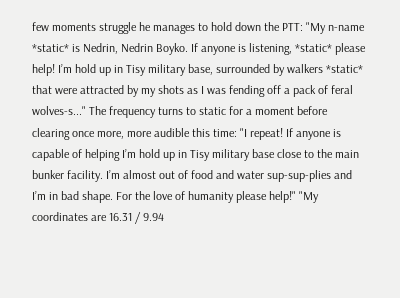few moments struggle he manages to hold down the PTT: "My n-name *static* is Nedrin, Nedrin Boyko. If anyone is listening, *static* please help! I’m hold up in Tisy military base, surrounded by walkers *static* that were attracted by my shots as I was fending off a pack of feral wolves-s..." The frequency turns to static for a moment before clearing once more, more audible this time: "I repeat! If anyone is capable of helping I’m hold up in Tisy military base close to the main bunker facility. I’m almost out of food and water sup-sup-plies and I’m in bad shape. For the love of humanity please help!" "My coordinates are 16.31 / 9.94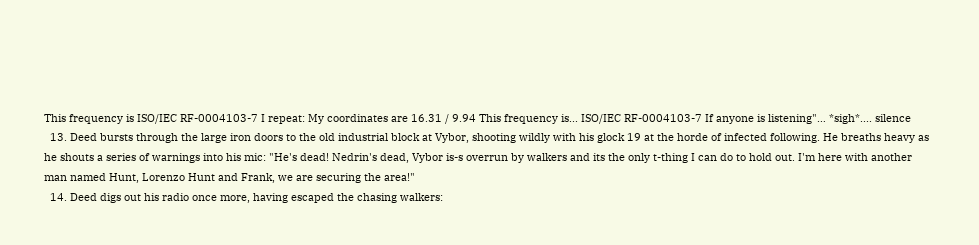This frequency is ISO/IEC RF-0004103-7 I repeat: My coordinates are 16.31 / 9.94 This frequency is... ISO/IEC RF-0004103-7 If anyone is listening"… *sigh*.... silence
  13. Deed bursts through the large iron doors to the old industrial block at Vybor, shooting wildly with his glock 19 at the horde of infected following. He breaths heavy as he shouts a series of warnings into his mic: "He's dead! Nedrin's dead, Vybor is-s overrun by walkers and its the only t-thing I can do to hold out. I'm here with another man named Hunt, Lorenzo Hunt and Frank, we are securing the area!"
  14. Deed digs out his radio once more, having escaped the chasing walkers: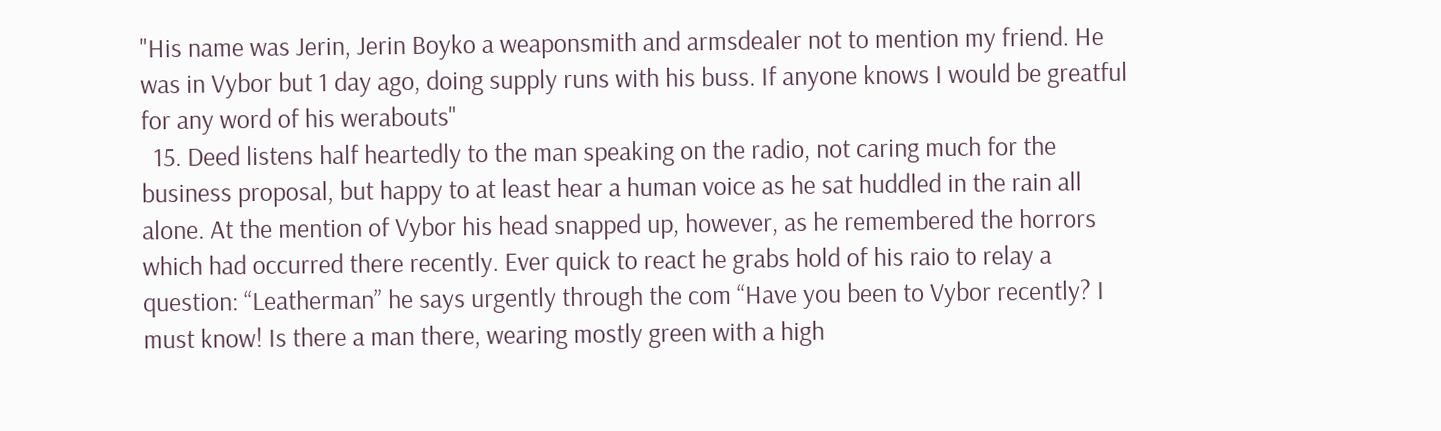"His name was Jerin, Jerin Boyko a weaponsmith and armsdealer not to mention my friend. He was in Vybor but 1 day ago, doing supply runs with his buss. If anyone knows I would be greatful for any word of his werabouts"
  15. Deed listens half heartedly to the man speaking on the radio, not caring much for the business proposal, but happy to at least hear a human voice as he sat huddled in the rain all alone. At the mention of Vybor his head snapped up, however, as he remembered the horrors which had occurred there recently. Ever quick to react he grabs hold of his raio to relay a question: “Leatherman” he says urgently through the com “Have you been to Vybor recently? I must know! Is there a man there, wearing mostly green with a high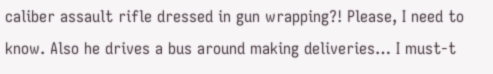caliber assault rifle dressed in gun wrapping?! Please, I need to know. Also he drives a bus around making deliveries… I must-t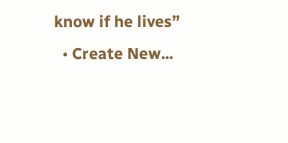know if he lives”
  • Create New...